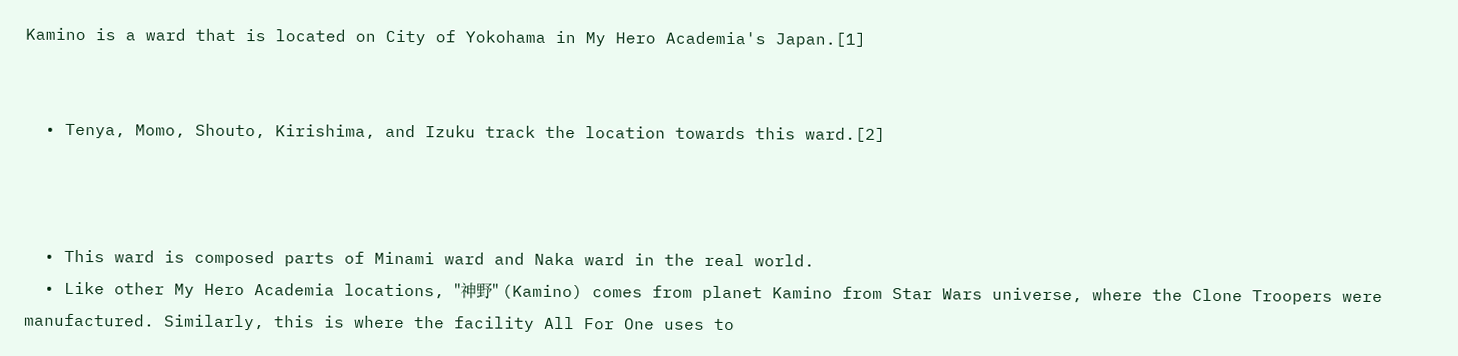Kamino is a ward that is located on City of Yokohama in My Hero Academia's Japan.[1]


  • Tenya, Momo, Shouto, Kirishima, and Izuku track the location towards this ward.[2]



  • This ward is composed parts of Minami ward and Naka ward in the real world.
  • Like other My Hero Academia locations, "神野" (Kamino) comes from planet Kamino from Star Wars universe, where the Clone Troopers were manufactured. Similarly, this is where the facility All For One uses to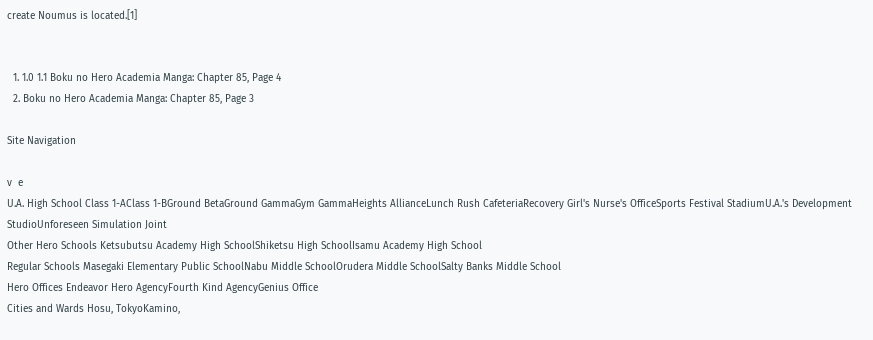create Noumus is located.[1]


  1. 1.0 1.1 Boku no Hero Academia Manga: Chapter 85, Page 4
  2. Boku no Hero Academia Manga: Chapter 85, Page 3

Site Navigation

v  e
U.A. High School Class 1-AClass 1-BGround BetaGround GammaGym GammaHeights AllianceLunch Rush CafeteriaRecovery Girl's Nurse's OfficeSports Festival StadiumU.A.'s Development StudioUnforeseen Simulation Joint
Other Hero Schools Ketsubutsu Academy High SchoolShiketsu High SchoolIsamu Academy High School
Regular Schools Masegaki Elementary Public SchoolNabu Middle SchoolOrudera Middle SchoolSalty Banks Middle School
Hero Offices Endeavor Hero AgencyFourth Kind AgencyGenius Office
Cities and Wards Hosu, TokyoKamino,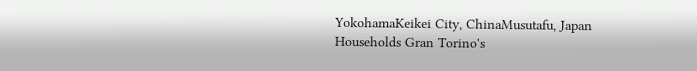YokohamaKeikei City, ChinaMusutafu, Japan
Households Gran Torino's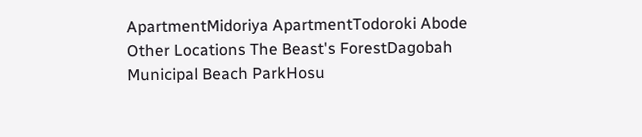ApartmentMidoriya ApartmentTodoroki Abode
Other Locations The Beast's ForestDagobah Municipal Beach ParkHosu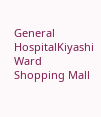General HospitalKiyashi Ward Shopping Mall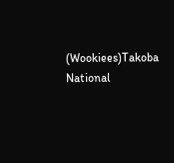(Wookiees)Takoba National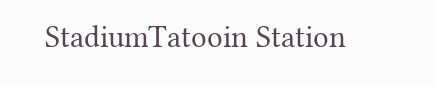StadiumTatooin Station